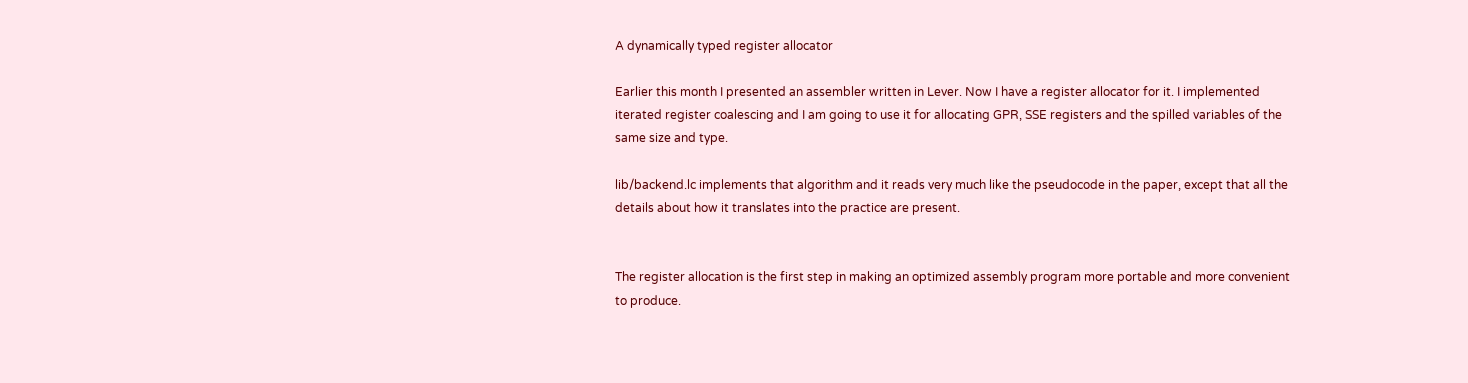A dynamically typed register allocator

Earlier this month I presented an assembler written in Lever. Now I have a register allocator for it. I implemented iterated register coalescing and I am going to use it for allocating GPR, SSE registers and the spilled variables of the same size and type.

lib/backend.lc implements that algorithm and it reads very much like the pseudocode in the paper, except that all the details about how it translates into the practice are present.


The register allocation is the first step in making an optimized assembly program more portable and more convenient to produce.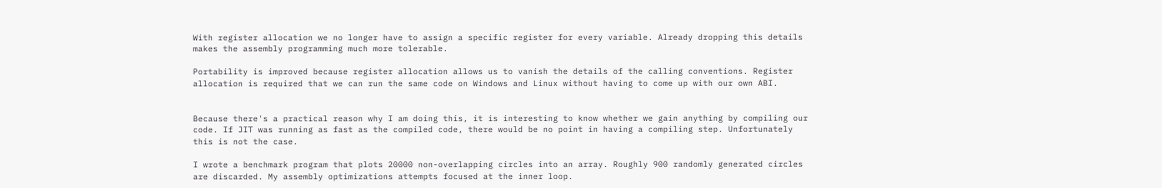With register allocation we no longer have to assign a specific register for every variable. Already dropping this details makes the assembly programming much more tolerable.

Portability is improved because register allocation allows us to vanish the details of the calling conventions. Register allocation is required that we can run the same code on Windows and Linux without having to come up with our own ABI.


Because there's a practical reason why I am doing this, it is interesting to know whether we gain anything by compiling our code. If JIT was running as fast as the compiled code, there would be no point in having a compiling step. Unfortunately this is not the case.

I wrote a benchmark program that plots 20000 non-overlapping circles into an array. Roughly 900 randomly generated circles are discarded. My assembly optimizations attempts focused at the inner loop.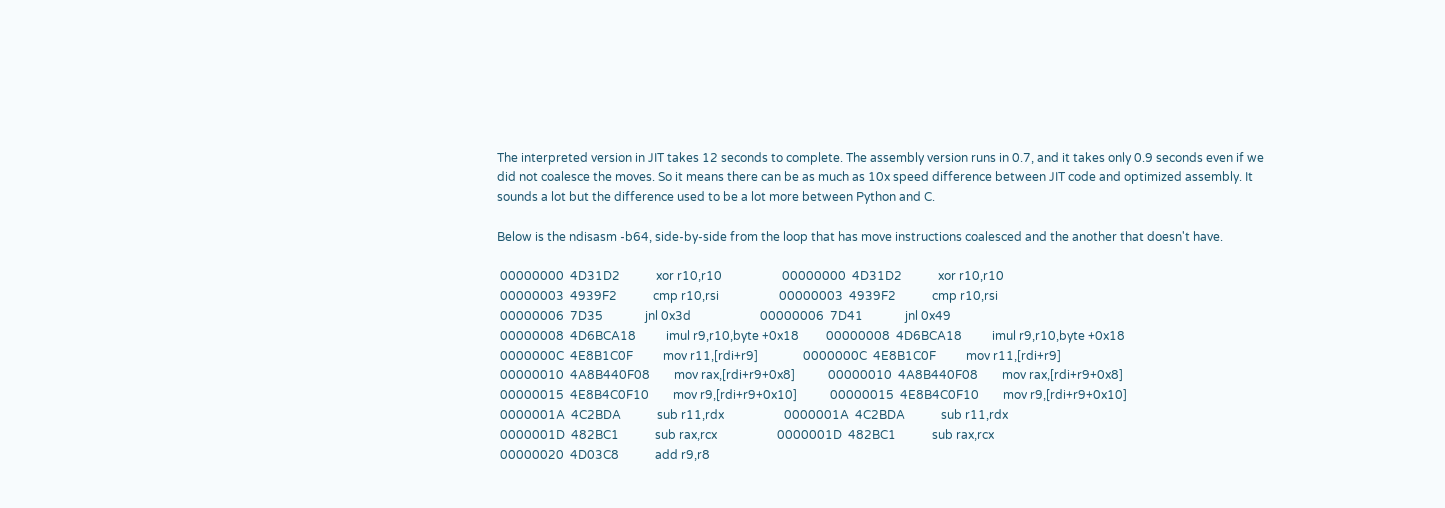The interpreted version in JIT takes 12 seconds to complete. The assembly version runs in 0.7, and it takes only 0.9 seconds even if we did not coalesce the moves. So it means there can be as much as 10x speed difference between JIT code and optimized assembly. It sounds a lot but the difference used to be a lot more between Python and C.

Below is the ndisasm -b64, side-by-side from the loop that has move instructions coalesced and the another that doesn't have.

 00000000  4D31D2            xor r10,r10                    00000000  4D31D2            xor r10,r10
 00000003  4939F2            cmp r10,rsi                    00000003  4939F2            cmp r10,rsi
 00000006  7D35              jnl 0x3d                       00000006  7D41              jnl 0x49
 00000008  4D6BCA18          imul r9,r10,byte +0x18         00000008  4D6BCA18          imul r9,r10,byte +0x18
 0000000C  4E8B1C0F          mov r11,[rdi+r9]               0000000C  4E8B1C0F          mov r11,[rdi+r9]
 00000010  4A8B440F08        mov rax,[rdi+r9+0x8]           00000010  4A8B440F08        mov rax,[rdi+r9+0x8]
 00000015  4E8B4C0F10        mov r9,[rdi+r9+0x10]           00000015  4E8B4C0F10        mov r9,[rdi+r9+0x10]
 0000001A  4C2BDA            sub r11,rdx                    0000001A  4C2BDA            sub r11,rdx
 0000001D  482BC1            sub rax,rcx                    0000001D  482BC1            sub rax,rcx
 00000020  4D03C8            add r9,r8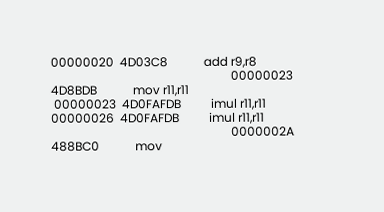00000020  4D03C8            add r9,r8
                                                            00000023  4D8BDB            mov r11,r11
 00000023  4D0FAFDB          imul r11,r11                   00000026  4D0FAFDB          imul r11,r11
                                                            0000002A  488BC0            mov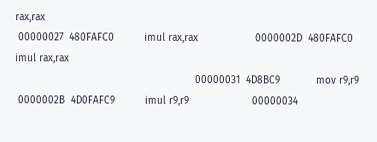rax,rax
 00000027  480FAFC0          imul rax,rax                   0000002D  480FAFC0          imul rax,rax
                                                            00000031  4D8BC9            mov r9,r9
 0000002B  4D0FAFC9          imul r9,r9                     00000034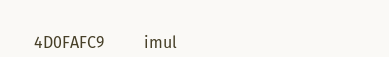4D0FAFC9          imul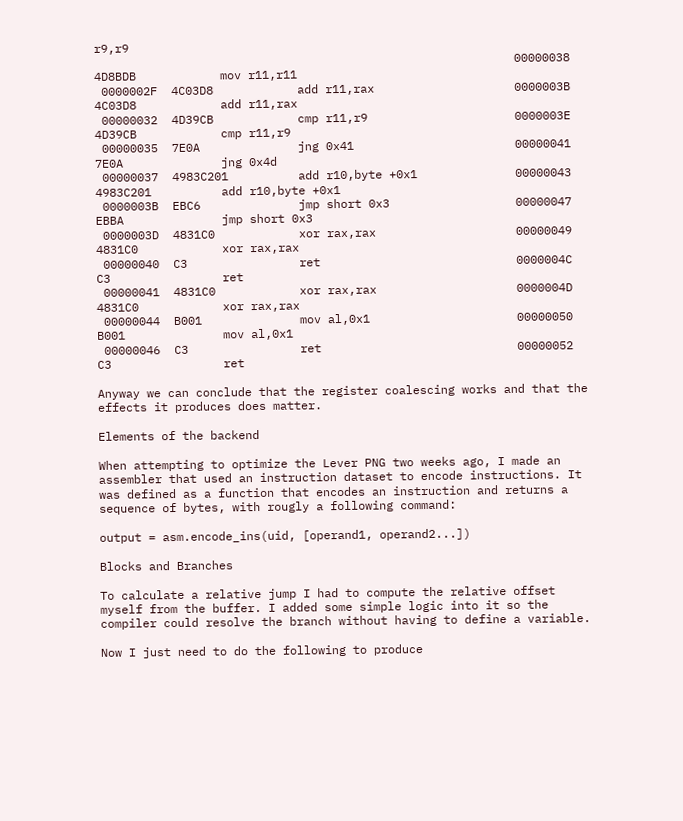r9,r9
                                                            00000038  4D8BDB            mov r11,r11
 0000002F  4C03D8            add r11,rax                    0000003B  4C03D8            add r11,rax
 00000032  4D39CB            cmp r11,r9                     0000003E  4D39CB            cmp r11,r9
 00000035  7E0A              jng 0x41                       00000041  7E0A              jng 0x4d
 00000037  4983C201          add r10,byte +0x1              00000043  4983C201          add r10,byte +0x1
 0000003B  EBC6              jmp short 0x3                  00000047  EBBA              jmp short 0x3
 0000003D  4831C0            xor rax,rax                    00000049  4831C0            xor rax,rax
 00000040  C3                ret                            0000004C  C3                ret
 00000041  4831C0            xor rax,rax                    0000004D  4831C0            xor rax,rax
 00000044  B001              mov al,0x1                     00000050  B001              mov al,0x1
 00000046  C3                ret                            00000052  C3                ret

Anyway we can conclude that the register coalescing works and that the effects it produces does matter.

Elements of the backend

When attempting to optimize the Lever PNG two weeks ago, I made an assembler that used an instruction dataset to encode instructions. It was defined as a function that encodes an instruction and returns a sequence of bytes, with rougly a following command:

output = asm.encode_ins(uid, [operand1, operand2...])

Blocks and Branches

To calculate a relative jump I had to compute the relative offset myself from the buffer. I added some simple logic into it so the compiler could resolve the branch without having to define a variable.

Now I just need to do the following to produce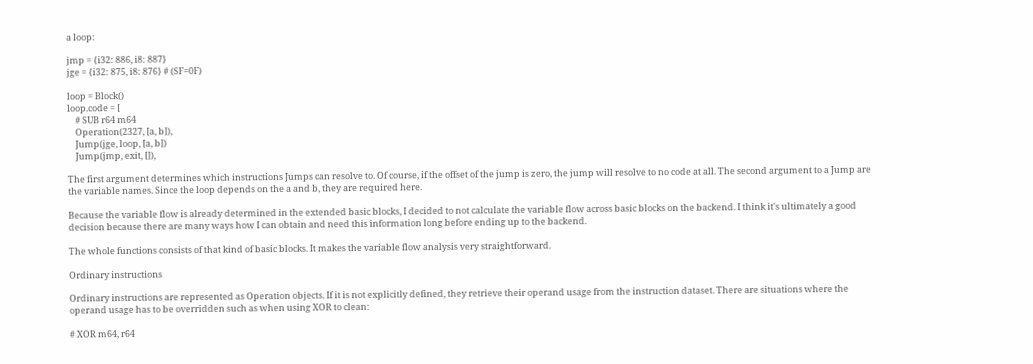a loop:

jmp = {i32: 886, i8: 887}
jge = {i32: 875, i8: 876} # (SF=0F)

loop = Block()
loop.code = [
    # SUB r64 m64
    Operation(2327, [a, b]),
    Jump(jge, loop, [a, b])
    Jump(jmp, exit, []),

The first argument determines which instructions Jumps can resolve to. Of course, if the offset of the jump is zero, the jump will resolve to no code at all. The second argument to a Jump are the variable names. Since the loop depends on the a and b, they are required here.

Because the variable flow is already determined in the extended basic blocks, I decided to not calculate the variable flow across basic blocks on the backend. I think it's ultimately a good decision because there are many ways how I can obtain and need this information long before ending up to the backend.

The whole functions consists of that kind of basic blocks. It makes the variable flow analysis very straightforward.

Ordinary instructions

Ordinary instructions are represented as Operation objects. If it is not explicitly defined, they retrieve their operand usage from the instruction dataset. There are situations where the operand usage has to be overridden such as when using XOR to clean:

# XOR m64, r64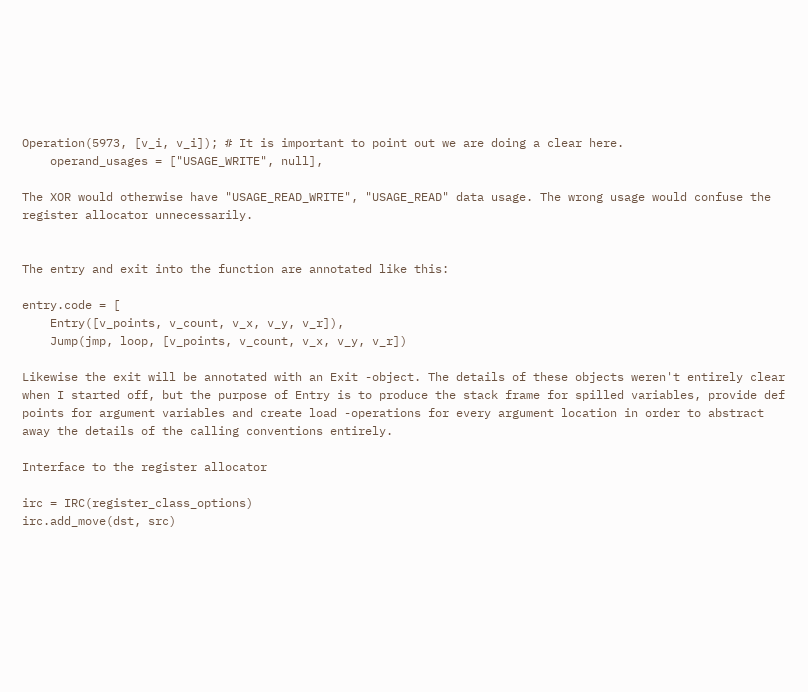Operation(5973, [v_i, v_i]); # It is important to point out we are doing a clear here.
    operand_usages = ["USAGE_WRITE", null],

The XOR would otherwise have "USAGE_READ_WRITE", "USAGE_READ" data usage. The wrong usage would confuse the register allocator unnecessarily.


The entry and exit into the function are annotated like this:

entry.code = [
    Entry([v_points, v_count, v_x, v_y, v_r]),
    Jump(jmp, loop, [v_points, v_count, v_x, v_y, v_r])

Likewise the exit will be annotated with an Exit -object. The details of these objects weren't entirely clear when I started off, but the purpose of Entry is to produce the stack frame for spilled variables, provide def points for argument variables and create load -operations for every argument location in order to abstract away the details of the calling conventions entirely.

Interface to the register allocator

irc = IRC(register_class_options)
irc.add_move(dst, src)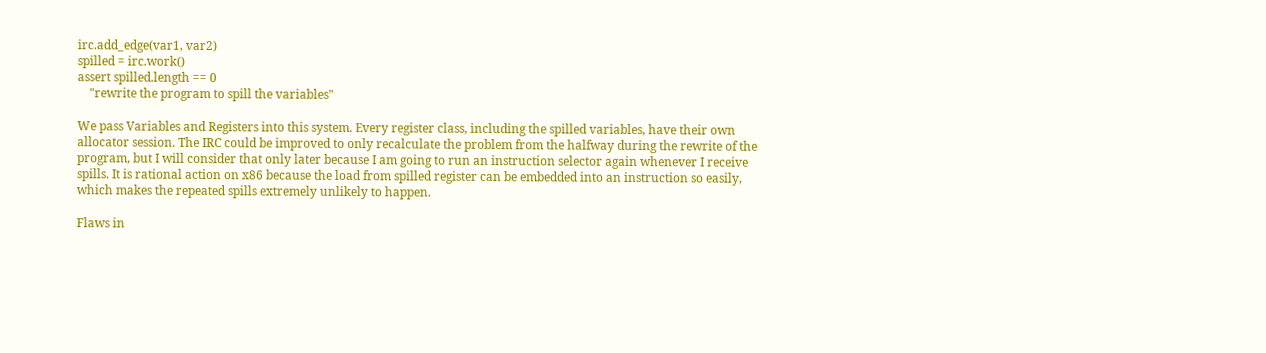irc.add_edge(var1, var2)
spilled = irc.work()
assert spilled.length == 0
    "rewrite the program to spill the variables"

We pass Variables and Registers into this system. Every register class, including the spilled variables, have their own allocator session. The IRC could be improved to only recalculate the problem from the halfway during the rewrite of the program, but I will consider that only later because I am going to run an instruction selector again whenever I receive spills. It is rational action on x86 because the load from spilled register can be embedded into an instruction so easily, which makes the repeated spills extremely unlikely to happen.

Flaws in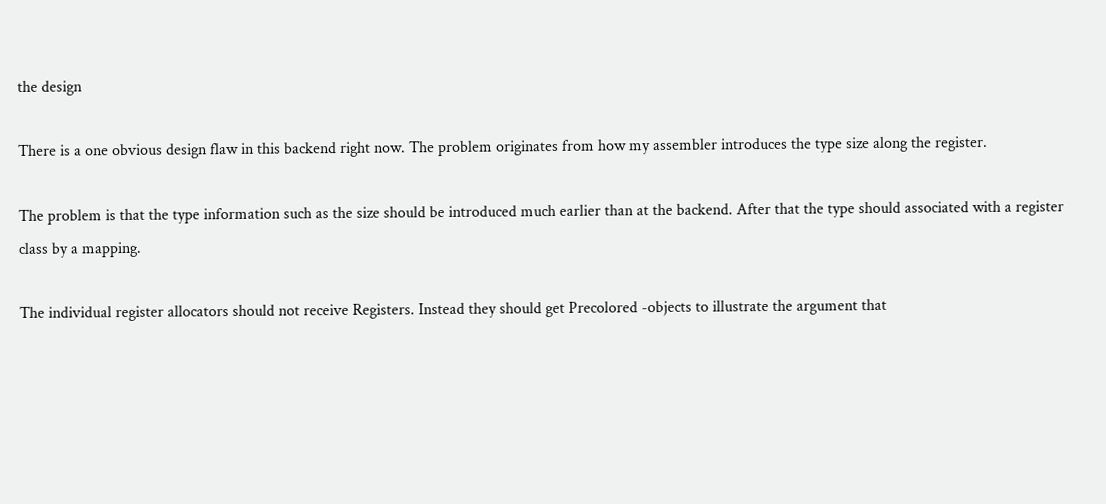the design

There is a one obvious design flaw in this backend right now. The problem originates from how my assembler introduces the type size along the register.

The problem is that the type information such as the size should be introduced much earlier than at the backend. After that the type should associated with a register class by a mapping.

The individual register allocators should not receive Registers. Instead they should get Precolored -objects to illustrate the argument that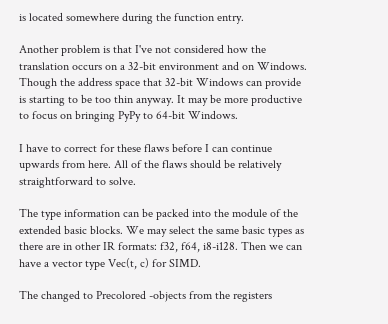is located somewhere during the function entry.

Another problem is that I've not considered how the translation occurs on a 32-bit environment and on Windows. Though the address space that 32-bit Windows can provide is starting to be too thin anyway. It may be more productive to focus on bringing PyPy to 64-bit Windows.

I have to correct for these flaws before I can continue upwards from here. All of the flaws should be relatively straightforward to solve.

The type information can be packed into the module of the extended basic blocks. We may select the same basic types as there are in other IR formats: f32, f64, i8-i128. Then we can have a vector type Vec(t, c) for SIMD.

The changed to Precolored -objects from the registers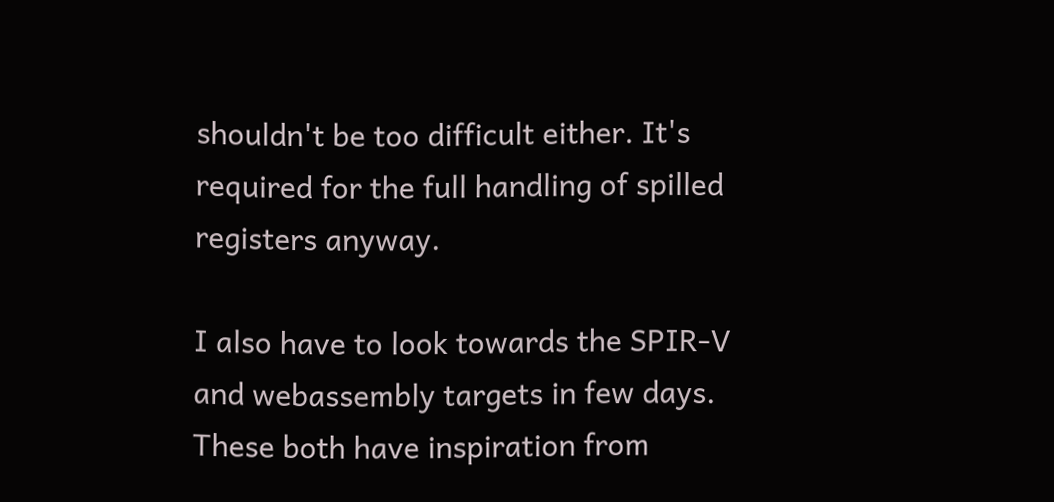shouldn't be too difficult either. It's required for the full handling of spilled registers anyway.

I also have to look towards the SPIR-V and webassembly targets in few days. These both have inspiration from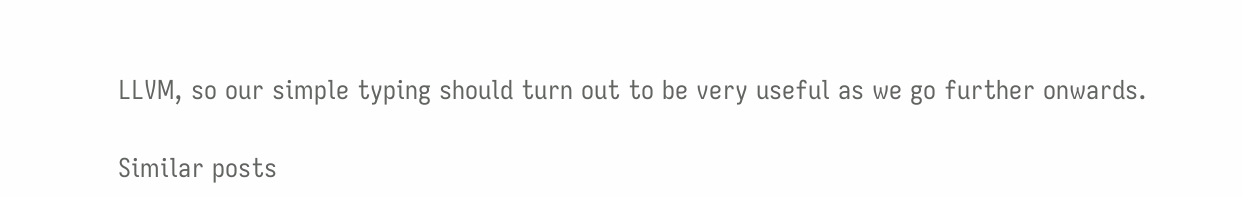LLVM, so our simple typing should turn out to be very useful as we go further onwards.

Similar posts